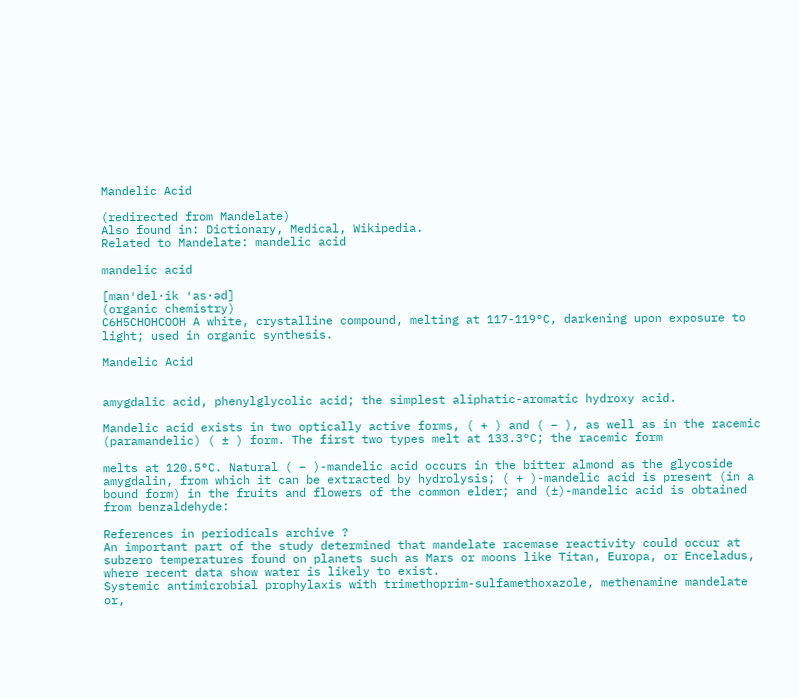Mandelic Acid

(redirected from Mandelate)
Also found in: Dictionary, Medical, Wikipedia.
Related to Mandelate: mandelic acid

mandelic acid

[man′del·ik ′as·əd]
(organic chemistry)
C6H5CHOHCOOH A white, crystalline compound, melting at 117-119°C, darkening upon exposure to light; used in organic synthesis.

Mandelic Acid


amygdalic acid, phenylglycolic acid; the simplest aliphatic-aromatic hydroxy acid.

Mandelic acid exists in two optically active forms, ( + ) and ( − ), as well as in the racemic (paramandelic) ( ± ) form. The first two types melt at 133.3°C; the racemic form

melts at 120.5°C. Natural ( − )-mandelic acid occurs in the bitter almond as the glycoside amygdalin, from which it can be extracted by hydrolysis; ( + )-mandelic acid is present (in a bound form) in the fruits and flowers of the common elder; and (±)-mandelic acid is obtained from benzaldehyde:

References in periodicals archive ?
An important part of the study determined that mandelate racemase reactivity could occur at subzero temperatures found on planets such as Mars or moons like Titan, Europa, or Enceladus, where recent data show water is likely to exist.
Systemic antimicrobial prophylaxis with trimethoprim-sulfamethoxazole, methenamine mandelate or,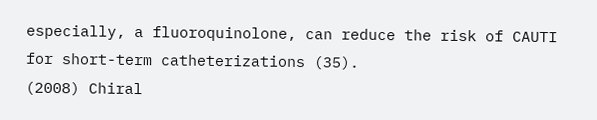especially, a fluoroquinolone, can reduce the risk of CAUTI for short-term catheterizations (35).
(2008) Chiral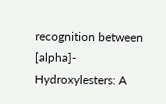recognition between [alpha]- Hydroxylesters: A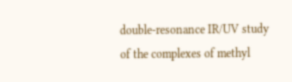double-resonance IR/UV study of the complexes of methyl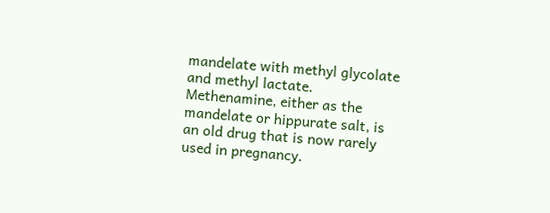mandelate with methyl glycolate and methyl lactate.
Methenamine, either as the mandelate or hippurate salt, is an old drug that is now rarely used in pregnancy.